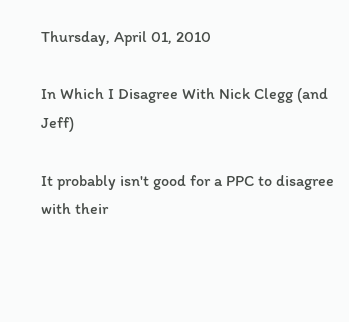Thursday, April 01, 2010

In Which I Disagree With Nick Clegg (and Jeff)

It probably isn't good for a PPC to disagree with their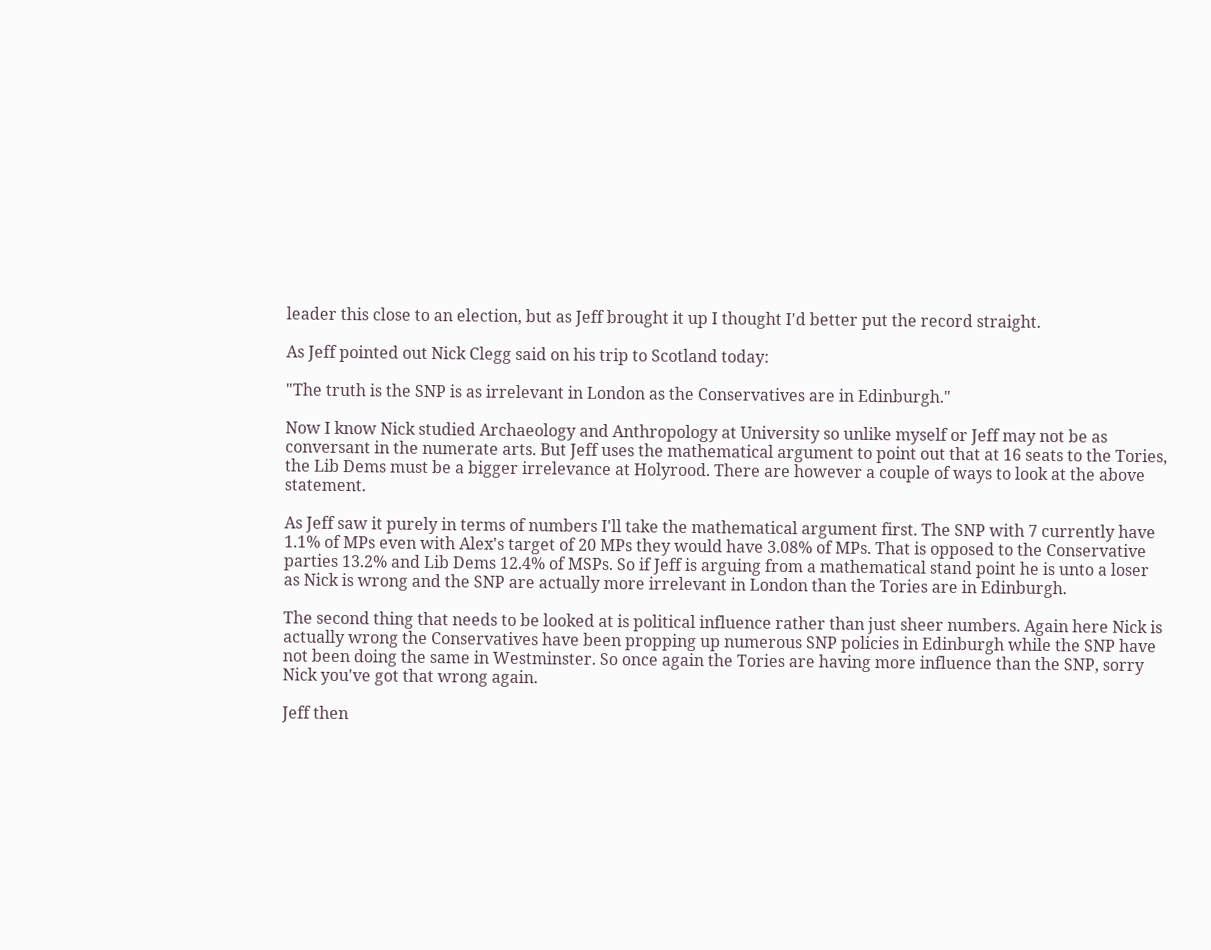leader this close to an election, but as Jeff brought it up I thought I'd better put the record straight.

As Jeff pointed out Nick Clegg said on his trip to Scotland today:

"The truth is the SNP is as irrelevant in London as the Conservatives are in Edinburgh."

Now I know Nick studied Archaeology and Anthropology at University so unlike myself or Jeff may not be as conversant in the numerate arts. But Jeff uses the mathematical argument to point out that at 16 seats to the Tories, the Lib Dems must be a bigger irrelevance at Holyrood. There are however a couple of ways to look at the above statement.

As Jeff saw it purely in terms of numbers I'll take the mathematical argument first. The SNP with 7 currently have 1.1% of MPs even with Alex's target of 20 MPs they would have 3.08% of MPs. That is opposed to the Conservative parties 13.2% and Lib Dems 12.4% of MSPs. So if Jeff is arguing from a mathematical stand point he is unto a loser as Nick is wrong and the SNP are actually more irrelevant in London than the Tories are in Edinburgh.

The second thing that needs to be looked at is political influence rather than just sheer numbers. Again here Nick is actually wrong the Conservatives have been propping up numerous SNP policies in Edinburgh while the SNP have not been doing the same in Westminster. So once again the Tories are having more influence than the SNP, sorry Nick you've got that wrong again.

Jeff then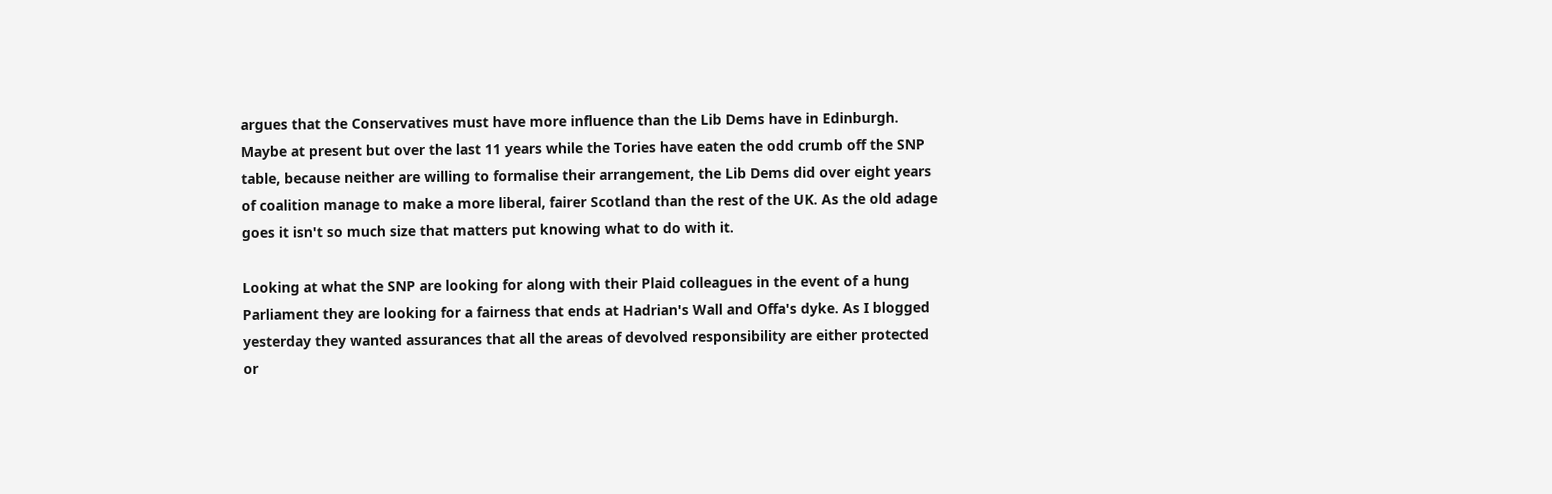argues that the Conservatives must have more influence than the Lib Dems have in Edinburgh. Maybe at present but over the last 11 years while the Tories have eaten the odd crumb off the SNP table, because neither are willing to formalise their arrangement, the Lib Dems did over eight years of coalition manage to make a more liberal, fairer Scotland than the rest of the UK. As the old adage goes it isn't so much size that matters put knowing what to do with it.

Looking at what the SNP are looking for along with their Plaid colleagues in the event of a hung Parliament they are looking for a fairness that ends at Hadrian's Wall and Offa's dyke. As I blogged yesterday they wanted assurances that all the areas of devolved responsibility are either protected or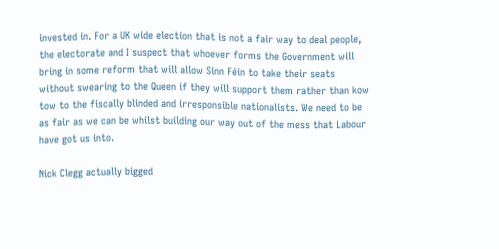invested in. For a UK wide election that is not a fair way to deal people, the electorate and I suspect that whoever forms the Government will bring in some reform that will allow Sinn Féin to take their seats without swearing to the Queen if they will support them rather than kow tow to the fiscally blinded and irresponsible nationalists. We need to be as fair as we can be whilst building our way out of the mess that Labour have got us into.

Nick Clegg actually bigged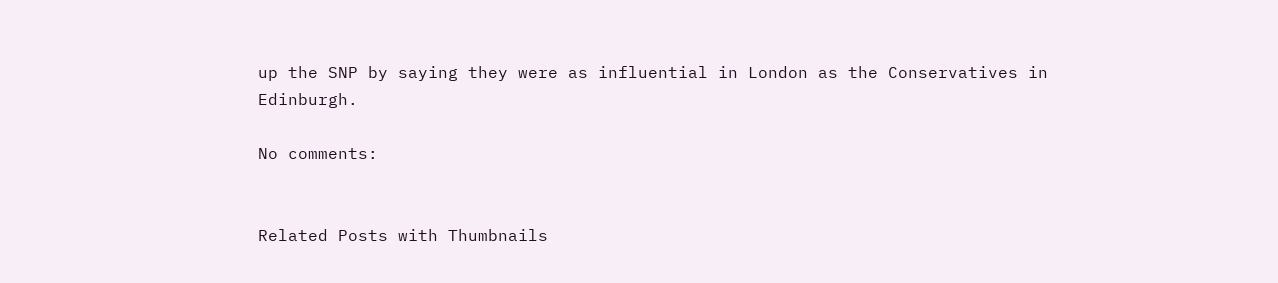up the SNP by saying they were as influential in London as the Conservatives in Edinburgh.

No comments:


Related Posts with Thumbnails